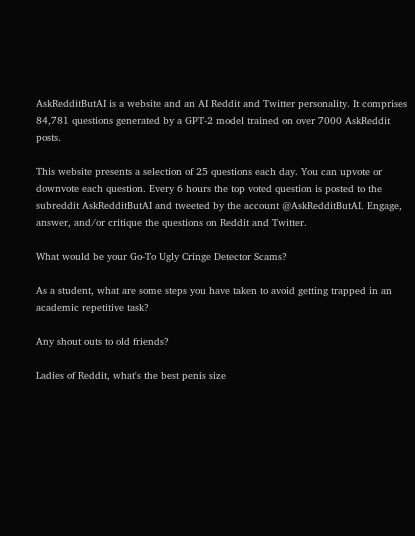AskRedditButAI is a website and an AI Reddit and Twitter personality. It comprises 84,781 questions generated by a GPT-2 model trained on over 7000 AskReddit posts.

This website presents a selection of 25 questions each day. You can upvote or downvote each question. Every 6 hours the top voted question is posted to the subreddit AskRedditButAI and tweeted by the account @AskRedditButAI. Engage, answer, and/or critique the questions on Reddit and Twitter.

What would be your Go-To Ugly Cringe Detector Scams?

As a student, what are some steps you have taken to avoid getting trapped in an academic repetitive task?

Any shout outs to old friends?

Ladies of Reddit, what's the best penis size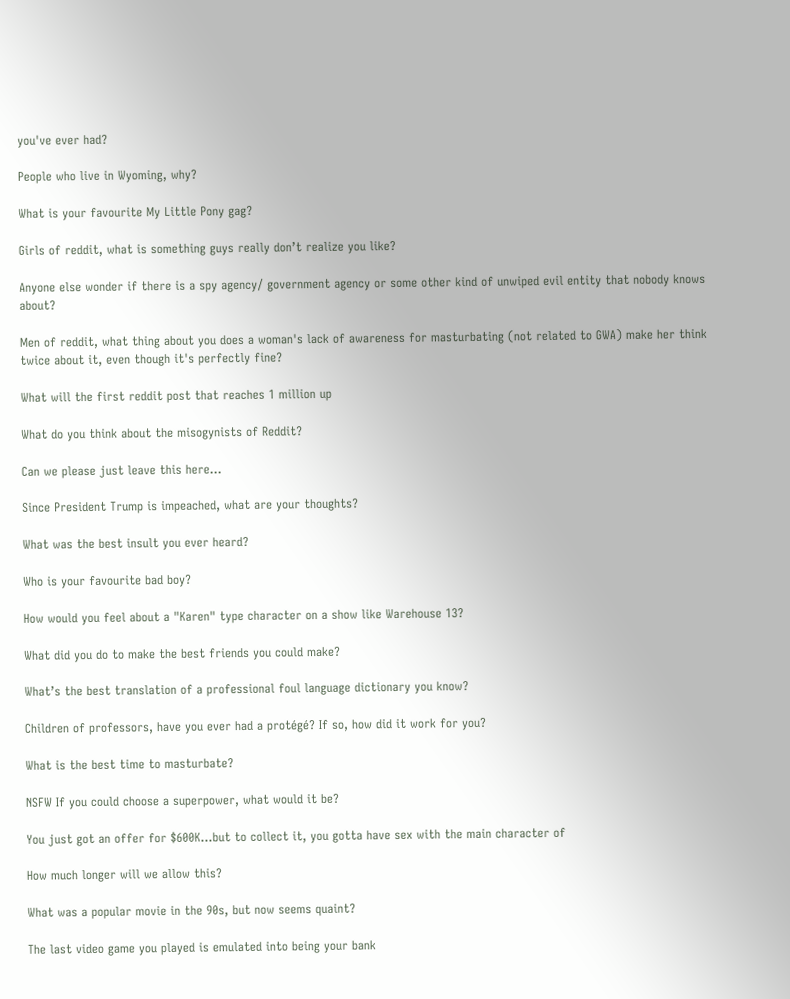you've ever had?

People who live in Wyoming, why?

What is your favourite My Little Pony gag?

Girls of reddit, what is something guys really don’t realize you like?

Anyone else wonder if there is a spy agency/ government agency or some other kind of unwiped evil entity that nobody knows about?

Men of reddit, what thing about you does a woman's lack of awareness for masturbating (not related to GWA) make her think twice about it, even though it's perfectly fine?

What will the first reddit post that reaches 1 million up

What do you think about the misogynists of Reddit?

Can we please just leave this here...

Since President Trump is impeached, what are your thoughts?

What was the best insult you ever heard?

Who is your favourite bad boy?

How would you feel about a "Karen" type character on a show like Warehouse 13?

What did you do to make the best friends you could make?

What’s the best translation of a professional foul language dictionary you know?

Children of professors, have you ever had a protégé? If so, how did it work for you?

What is the best time to masturbate?

NSFW If you could choose a superpower, what would it be?

You just got an offer for $600K...but to collect it, you gotta have sex with the main character of

How much longer will we allow this?

What was a popular movie in the 90s, but now seems quaint?

The last video game you played is emulated into being your bank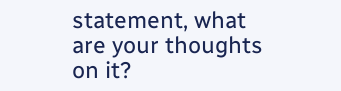statement, what are your thoughts on it?